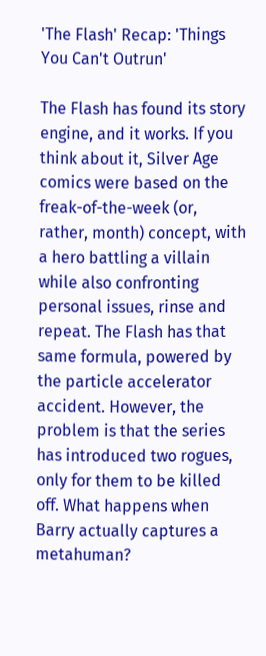'The Flash' Recap: 'Things You Can't Outrun'

The Flash has found its story engine, and it works. If you think about it, Silver Age comics were based on the freak-of-the-week (or, rather, month) concept, with a hero battling a villain while also confronting personal issues, rinse and repeat. The Flash has that same formula, powered by the particle accelerator accident. However, the problem is that the series has introduced two rogues, only for them to be killed off. What happens when Barry actually captures a metahuman?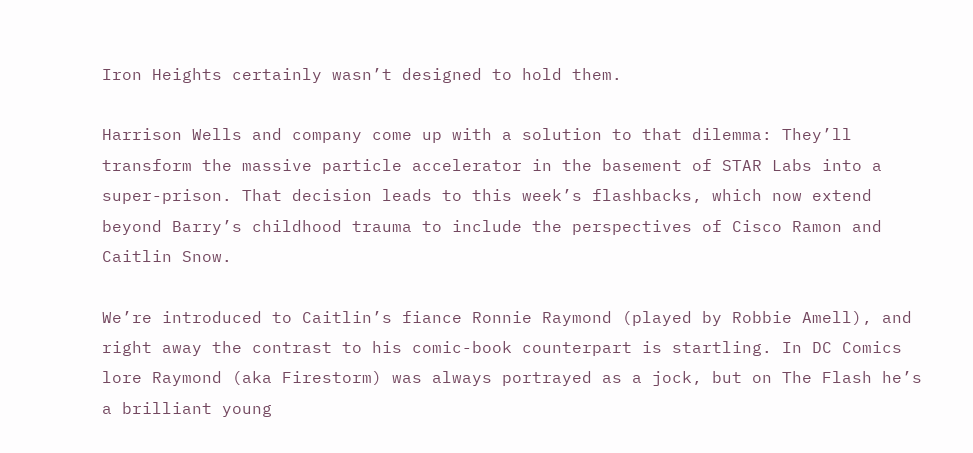Iron Heights certainly wasn’t designed to hold them.

Harrison Wells and company come up with a solution to that dilemma: They’ll transform the massive particle accelerator in the basement of STAR Labs into a super-prison. That decision leads to this week’s flashbacks, which now extend beyond Barry’s childhood trauma to include the perspectives of Cisco Ramon and Caitlin Snow.

We’re introduced to Caitlin’s fiance Ronnie Raymond (played by Robbie Amell), and right away the contrast to his comic-book counterpart is startling. In DC Comics lore Raymond (aka Firestorm) was always portrayed as a jock, but on The Flash he’s a brilliant young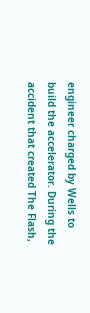engineer charged by Wells to build the accelerator. During the accident that created The Flash,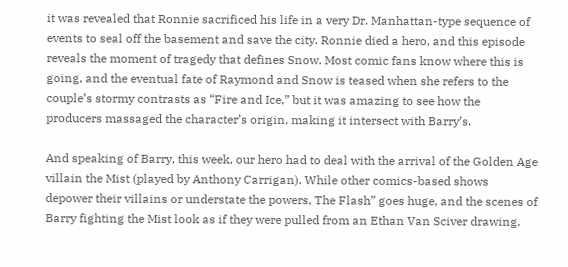it was revealed that Ronnie sacrificed his life in a very Dr. Manhattan-type sequence of events to seal off the basement and save the city. Ronnie died a hero, and this episode reveals the moment of tragedy that defines Snow. Most comic fans know where this is going, and the eventual fate of Raymond and Snow is teased when she refers to the couple’s stormy contrasts as “Fire and Ice,” but it was amazing to see how the producers massaged the character’s origin, making it intersect with Barry’s.

And speaking of Barry, this week, our hero had to deal with the arrival of the Golden Age villain the Mist (played by Anthony Carrigan). While other comics-based shows depower their villains or understate the powers, The Flash” goes huge, and the scenes of Barry fighting the Mist look as if they were pulled from an Ethan Van Sciver drawing.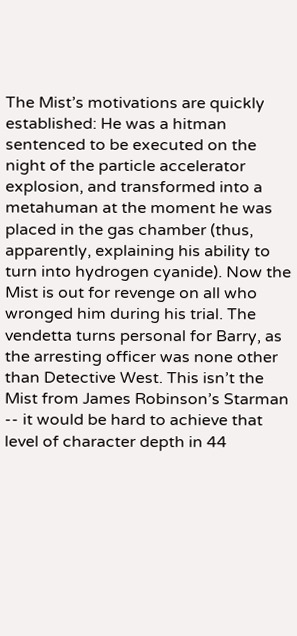The Mist’s motivations are quickly established: He was a hitman sentenced to be executed on the night of the particle accelerator explosion, and transformed into a metahuman at the moment he was placed in the gas chamber (thus, apparently, explaining his ability to turn into hydrogen cyanide). Now the Mist is out for revenge on all who wronged him during his trial. The vendetta turns personal for Barry, as the arresting officer was none other than Detective West. This isn’t the Mist from James Robinson’s Starman -- it would be hard to achieve that level of character depth in 44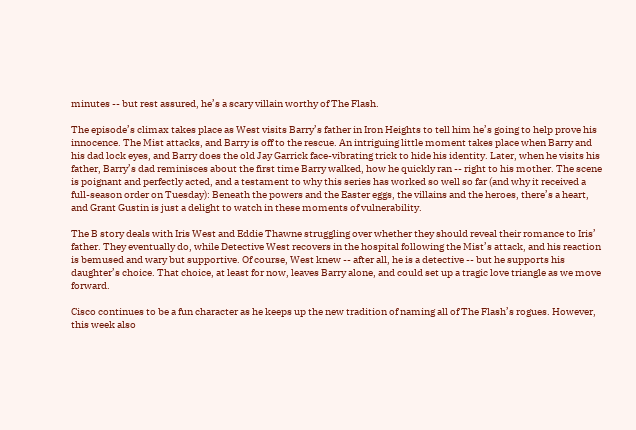minutes -- but rest assured, he’s a scary villain worthy of The Flash.

The episode’s climax takes place as West visits Barry’s father in Iron Heights to tell him he’s going to help prove his innocence. The Mist attacks, and Barry is off to the rescue. An intriguing little moment takes place when Barry and his dad lock eyes, and Barry does the old Jay Garrick face-vibrating trick to hide his identity. Later, when he visits his father, Barry’s dad reminisces about the first time Barry walked, how he quickly ran -- right to his mother. The scene is poignant and perfectly acted, and a testament to why this series has worked so well so far (and why it received a full-season order on Tuesday): Beneath the powers and the Easter eggs, the villains and the heroes, there’s a heart, and Grant Gustin is just a delight to watch in these moments of vulnerability.

The B story deals with Iris West and Eddie Thawne struggling over whether they should reveal their romance to Iris’ father. They eventually do, while Detective West recovers in the hospital following the Mist’s attack, and his reaction is bemused and wary but supportive. Of course, West knew -- after all, he is a detective -- but he supports his daughter’s choice. That choice, at least for now, leaves Barry alone, and could set up a tragic love triangle as we move forward.

Cisco continues to be a fun character as he keeps up the new tradition of naming all of The Flash’s rogues. However, this week also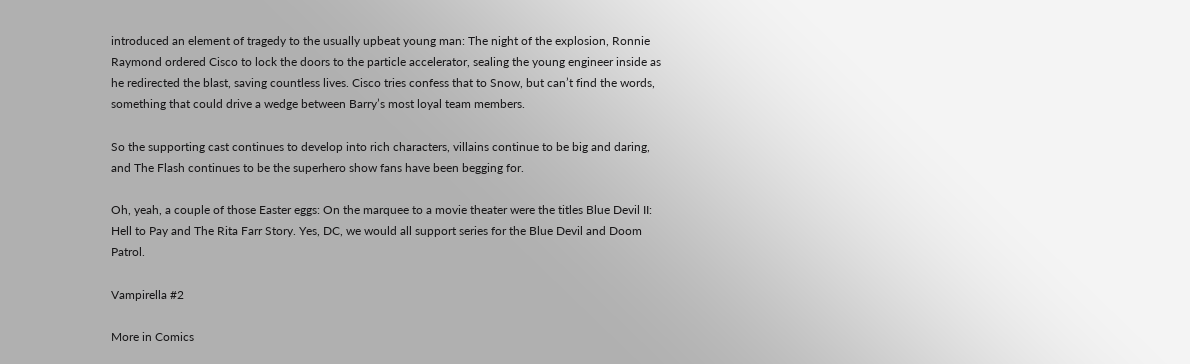introduced an element of tragedy to the usually upbeat young man: The night of the explosion, Ronnie Raymond ordered Cisco to lock the doors to the particle accelerator, sealing the young engineer inside as he redirected the blast, saving countless lives. Cisco tries confess that to Snow, but can’t find the words, something that could drive a wedge between Barry’s most loyal team members.

So the supporting cast continues to develop into rich characters, villains continue to be big and daring, and The Flash continues to be the superhero show fans have been begging for.

Oh, yeah, a couple of those Easter eggs: On the marquee to a movie theater were the titles Blue Devil II: Hell to Pay and The Rita Farr Story. Yes, DC, we would all support series for the Blue Devil and Doom Patrol.

Vampirella #2

More in Comics